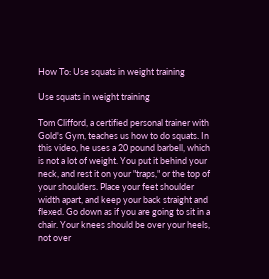How To: Use squats in weight training

Use squats in weight training

Tom Clifford, a certified personal trainer with Gold's Gym, teaches us how to do squats. In this video, he uses a 20 pound barbell, which is not a lot of weight. You put it behind your neck, and rest it on your "traps," or the top of your shoulders. Place your feet shoulder width apart, and keep your back straight and flexed. Go down as if you are going to sit in a chair. Your knees should be over your heels, not over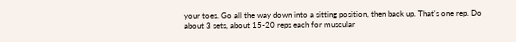your toes. Go all the way down into a sitting position, then back up. That's one rep. Do about 3 sets, about 15-20 reps each for muscular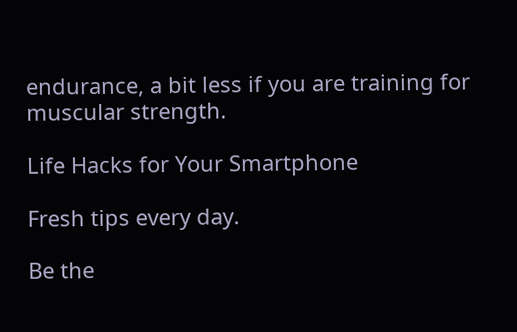endurance, a bit less if you are training for muscular strength.

Life Hacks for Your Smartphone

Fresh tips every day.

Be the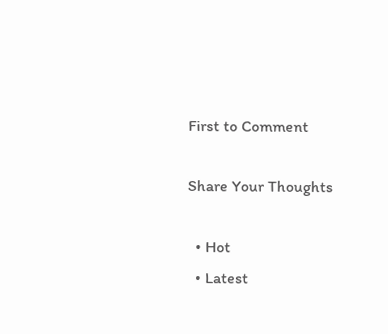First to Comment

Share Your Thoughts

  • Hot
  • Latest